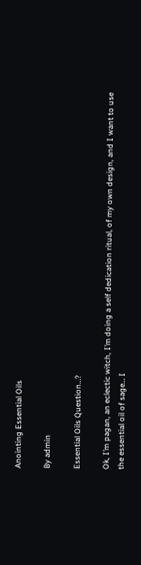Anointing Essential Oils

By admin

Essential Oils Question…?

Ok, I’m pagan, an eclectic witch, I’m doing a self dedication ritual, of my own design, and I want to use the essential oil of sage… I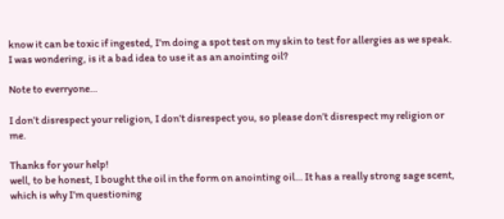know it can be toxic if ingested, I’m doing a spot test on my skin to test for allergies as we speak. I was wondering, is it a bad idea to use it as an anointing oil?

Note to everryone…

I don’t disrespect your religion, I don’t disrespect you, so please don’t disrespect my religion or me.

Thanks for your help!
well, to be honest, I bought the oil in the form on anointing oil… It has a really strong sage scent, which is why I’m questioning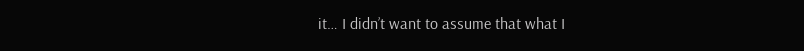it… I didn’t want to assume that what I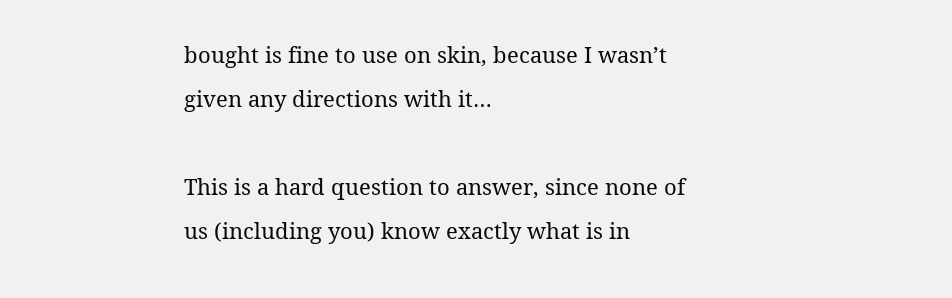bought is fine to use on skin, because I wasn’t given any directions with it…

This is a hard question to answer, since none of us (including you) know exactly what is in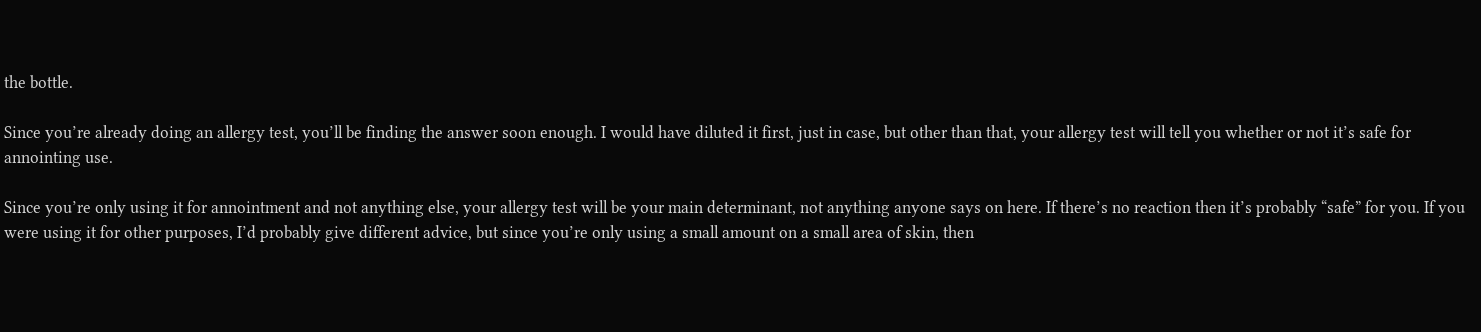the bottle.

Since you’re already doing an allergy test, you’ll be finding the answer soon enough. I would have diluted it first, just in case, but other than that, your allergy test will tell you whether or not it’s safe for annointing use.

Since you’re only using it for annointment and not anything else, your allergy test will be your main determinant, not anything anyone says on here. If there’s no reaction then it’s probably “safe” for you. If you were using it for other purposes, I’d probably give different advice, but since you’re only using a small amount on a small area of skin, then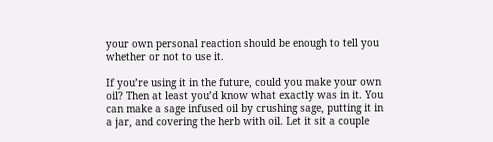your own personal reaction should be enough to tell you whether or not to use it.

If you’re using it in the future, could you make your own oil? Then at least you’d know what exactly was in it. You can make a sage infused oil by crushing sage, putting it in a jar, and covering the herb with oil. Let it sit a couple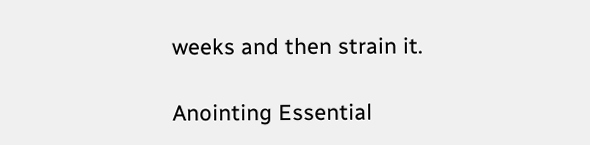weeks and then strain it.

Anointing Essential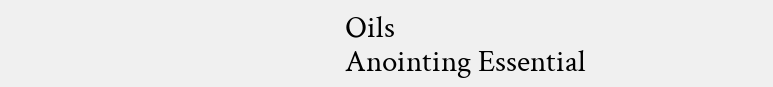Oils
Anointing Essential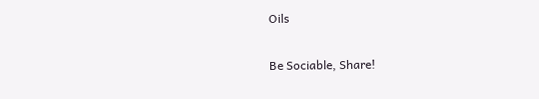Oils

Be Sociable, Share!